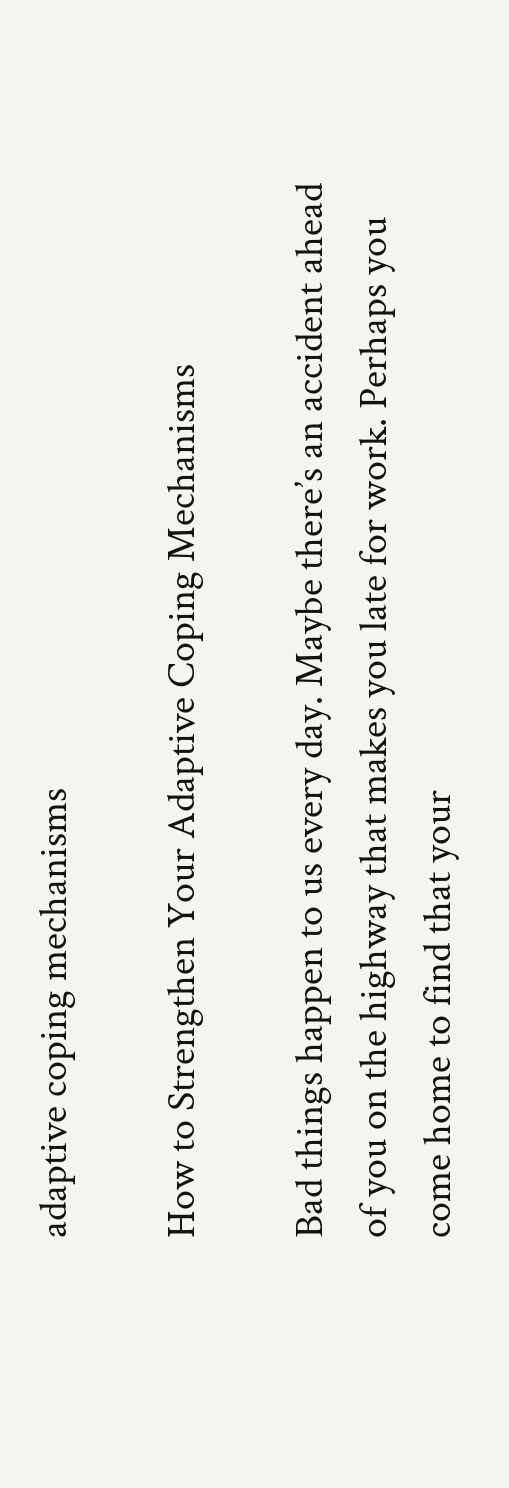adaptive coping mechanisms

How to Strengthen Your Adaptive Coping Mechanisms

Bad things happen to us every day. Maybe there’s an accident ahead of you on the highway that makes you late for work. Perhaps you come home to find that your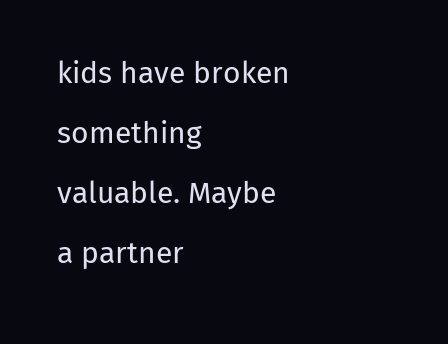kids have broken something valuable. Maybe a partner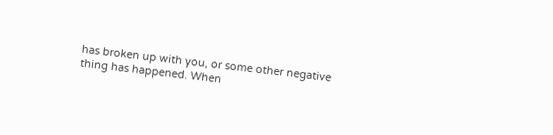has broken up with you, or some other negative thing has happened. When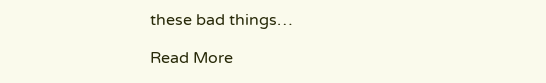these bad things…

Read More